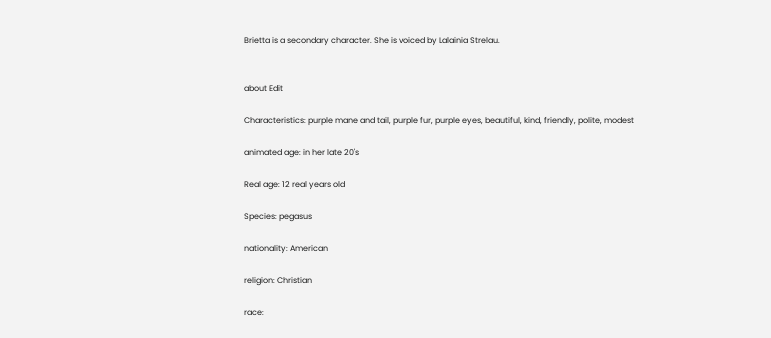Brietta is a secondary character. She is voiced by Lalainia Strelau.


about Edit

Characteristics: purple mane and tail, purple fur, purple eyes, beautiful, kind, friendly, polite, modest

animated age: in her late 20's

Real age: 12 real years old

Species: pegasus

nationality: American

religion: Christian

race: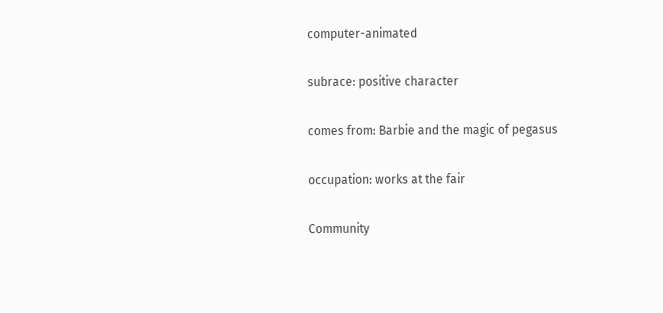computer-animated

subrace: positive character

comes from: Barbie and the magic of pegasus

occupation: works at the fair

Community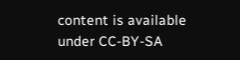content is available under CC-BY-SA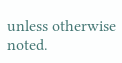unless otherwise noted.